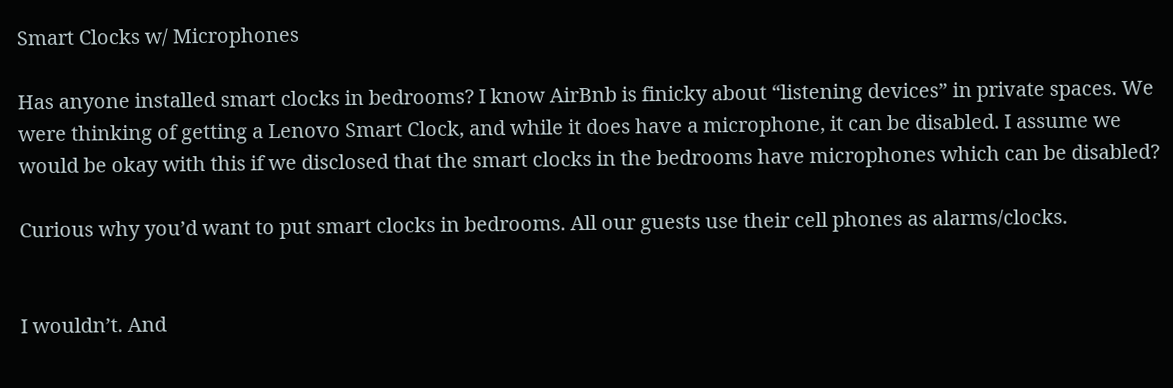Smart Clocks w/ Microphones

Has anyone installed smart clocks in bedrooms? I know AirBnb is finicky about “listening devices” in private spaces. We were thinking of getting a Lenovo Smart Clock, and while it does have a microphone, it can be disabled. I assume we would be okay with this if we disclosed that the smart clocks in the bedrooms have microphones which can be disabled?

Curious why you’d want to put smart clocks in bedrooms. All our guests use their cell phones as alarms/clocks.


I wouldn’t. And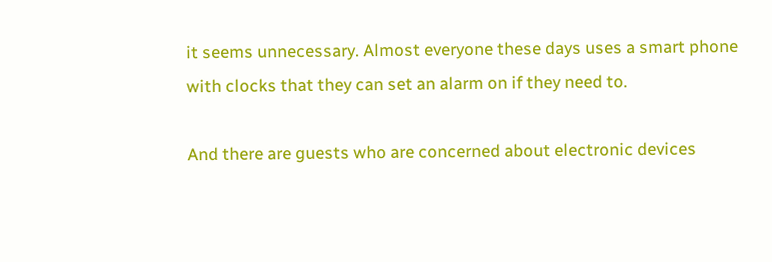it seems unnecessary. Almost everyone these days uses a smart phone with clocks that they can set an alarm on if they need to.

And there are guests who are concerned about electronic devices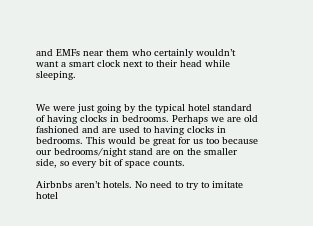and EMFs near them who certainly wouldn’t want a smart clock next to their head while sleeping.


We were just going by the typical hotel standard of having clocks in bedrooms. Perhaps we are old fashioned and are used to having clocks in bedrooms. This would be great for us too because our bedrooms/night stand are on the smaller side, so every bit of space counts.

Airbnbs aren’t hotels. No need to try to imitate hotel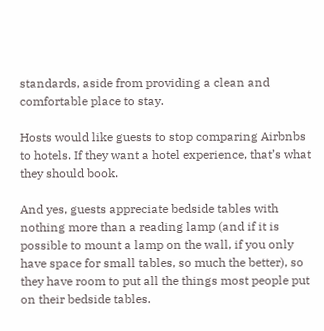standards, aside from providing a clean and comfortable place to stay.

Hosts would like guests to stop comparing Airbnbs to hotels. If they want a hotel experience, that’s what they should book.

And yes, guests appreciate bedside tables with nothing more than a reading lamp (and if it is possible to mount a lamp on the wall, if you only have space for small tables, so much the better), so they have room to put all the things most people put on their bedside tables.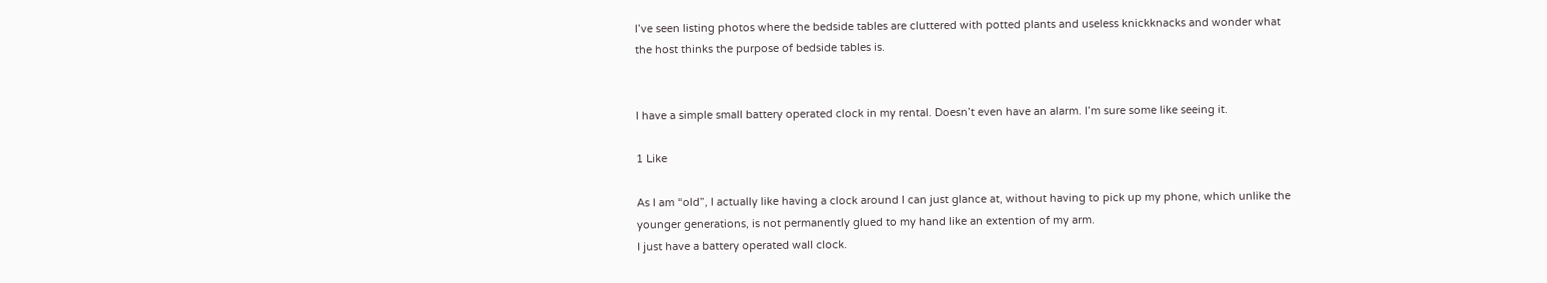I’ve seen listing photos where the bedside tables are cluttered with potted plants and useless knickknacks and wonder what the host thinks the purpose of bedside tables is.


I have a simple small battery operated clock in my rental. Doesn’t even have an alarm. I’m sure some like seeing it.

1 Like

As I am “old”, I actually like having a clock around I can just glance at, without having to pick up my phone, which unlike the younger generations, is not permanently glued to my hand like an extention of my arm.
I just have a battery operated wall clock.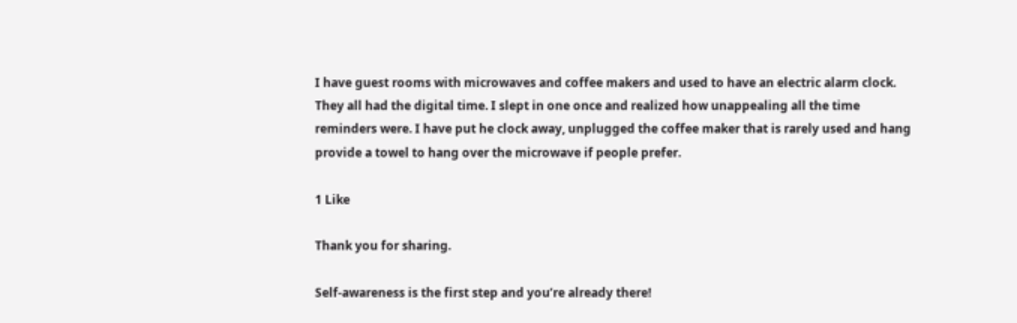I have guest rooms with microwaves and coffee makers and used to have an electric alarm clock. They all had the digital time. I slept in one once and realized how unappealing all the time reminders were. I have put he clock away, unplugged the coffee maker that is rarely used and hang provide a towel to hang over the microwave if people prefer.

1 Like

Thank you for sharing.

Self-awareness is the first step and you’re already there!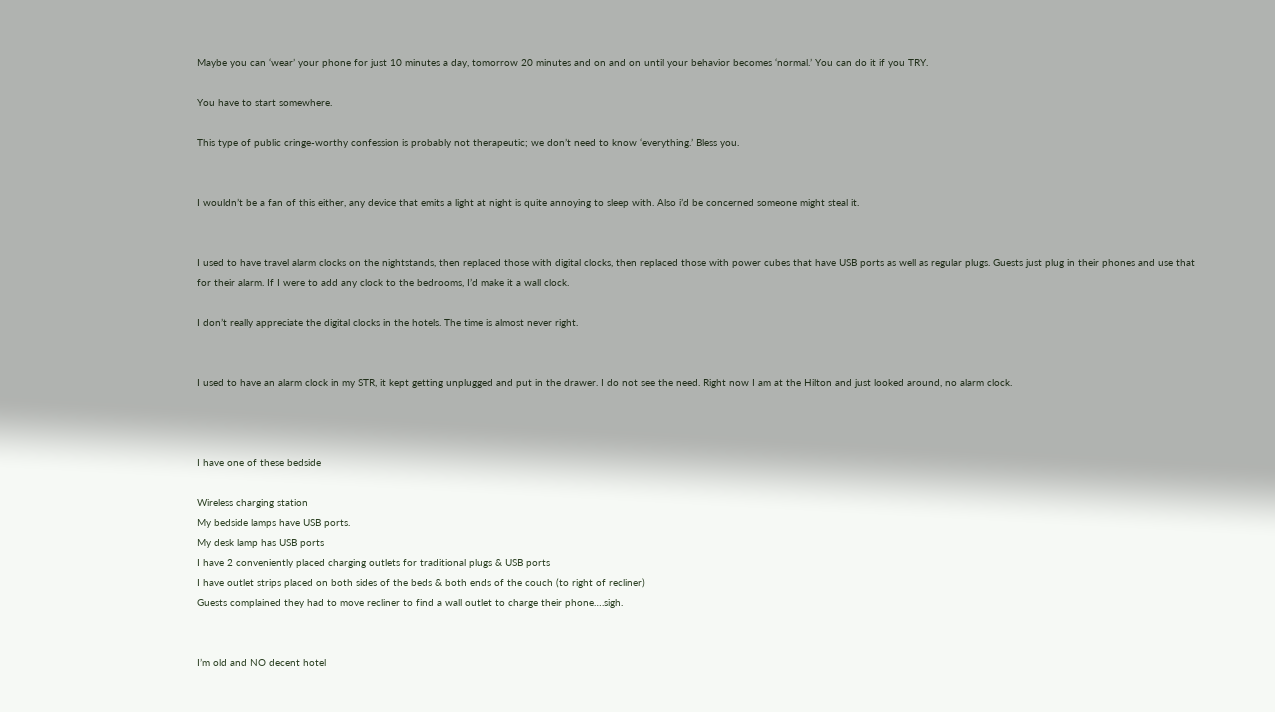Maybe you can ‘wear’ your phone for just 10 minutes a day, tomorrow 20 minutes and on and on until your behavior becomes ‘normal.’ You can do it if you TRY.

You have to start somewhere.

This type of public cringe-worthy confession is probably not therapeutic; we don’t need to know ‘everything.’ Bless you.


I wouldn’t be a fan of this either, any device that emits a light at night is quite annoying to sleep with. Also i’d be concerned someone might steal it.


I used to have travel alarm clocks on the nightstands, then replaced those with digital clocks, then replaced those with power cubes that have USB ports as well as regular plugs. Guests just plug in their phones and use that for their alarm. If I were to add any clock to the bedrooms, I’d make it a wall clock.

I don’t really appreciate the digital clocks in the hotels. The time is almost never right.


I used to have an alarm clock in my STR, it kept getting unplugged and put in the drawer. I do not see the need. Right now I am at the Hilton and just looked around, no alarm clock.



I have one of these bedside

Wireless charging station
My bedside lamps have USB ports.
My desk lamp has USB ports
I have 2 conveniently placed charging outlets for traditional plugs & USB ports
I have outlet strips placed on both sides of the beds & both ends of the couch (to right of recliner)
Guests complained they had to move recliner to find a wall outlet to charge their phone….sigh.


I’m old and NO decent hotel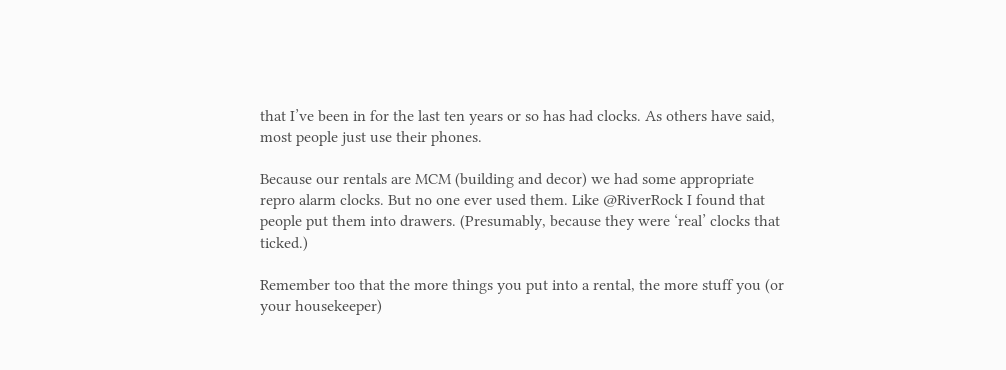that I’ve been in for the last ten years or so has had clocks. As others have said, most people just use their phones.

Because our rentals are MCM (building and decor) we had some appropriate repro alarm clocks. But no one ever used them. Like @RiverRock I found that people put them into drawers. (Presumably, because they were ‘real’ clocks that ticked.)

Remember too that the more things you put into a rental, the more stuff you (or your housekeeper)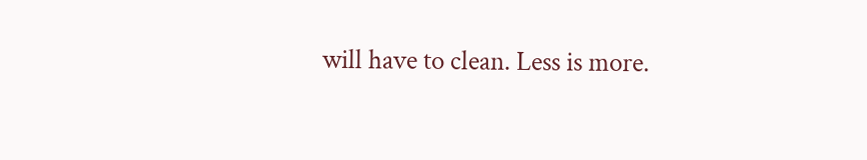will have to clean. Less is more.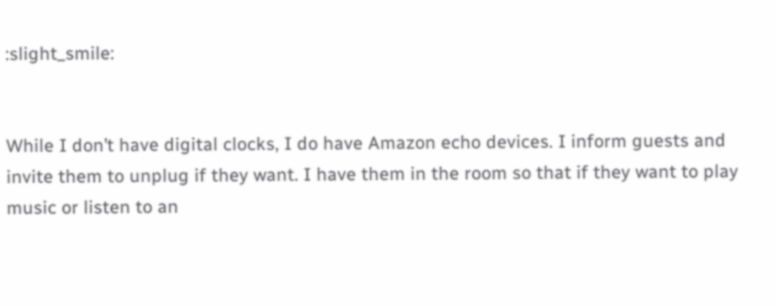:slight_smile:


While I don’t have digital clocks, I do have Amazon echo devices. I inform guests and invite them to unplug if they want. I have them in the room so that if they want to play music or listen to an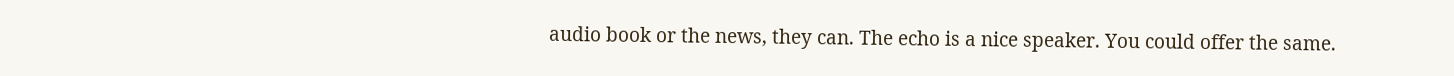audio book or the news, they can. The echo is a nice speaker. You could offer the same.